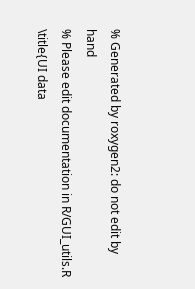% Generated by roxygen2: do not edit by hand
% Please edit documentation in R/GUI_utils.R
\title{UI data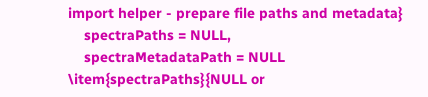import helper - prepare file paths and metadata}
    spectraPaths = NULL,
    spectraMetadataPath = NULL
\item{spectraPaths}{NULL or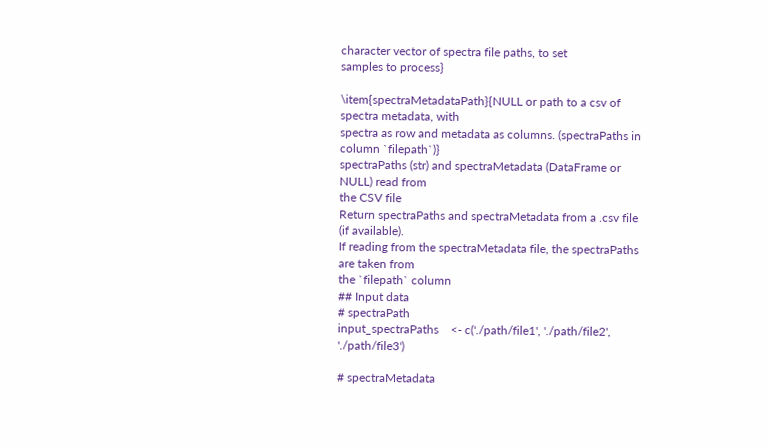character vector of spectra file paths, to set
samples to process}

\item{spectraMetadataPath}{NULL or path to a csv of spectra metadata, with
spectra as row and metadata as columns. (spectraPaths in column `filepath`)}
spectraPaths (str) and spectraMetadata (DataFrame or NULL) read from
the CSV file
Return spectraPaths and spectraMetadata from a .csv file (if available).
If reading from the spectraMetadata file, the spectraPaths are taken from
the `filepath` column
## Input data
# spectraPath
input_spectraPaths    <- c('./path/file1', './path/file2', './path/file3')

# spectraMetadata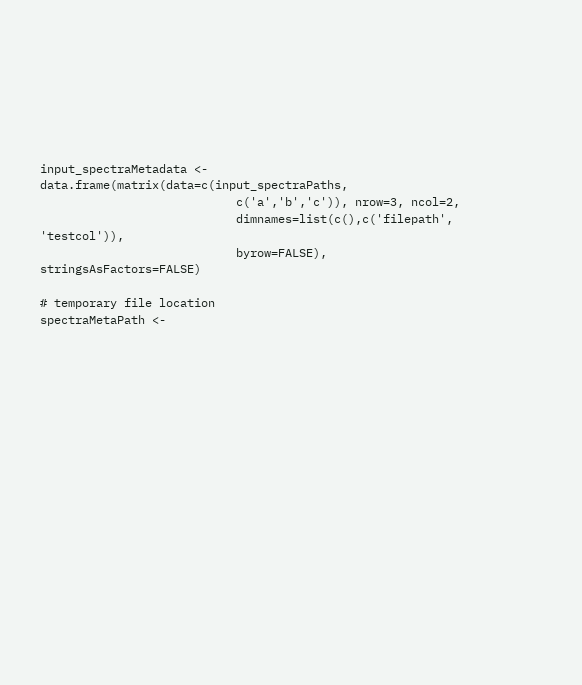input_spectraMetadata <- data.frame(matrix(data=c(input_spectraPaths,
                            c('a','b','c')), nrow=3, ncol=2,
                            dimnames=list(c(),c('filepath', 'testcol')),
                            byrow=FALSE), stringsAsFactors=FALSE)

# temporary file location
spectraMetaPath <-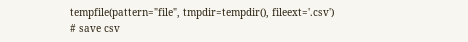tempfile(pattern="file", tmpdir=tempdir(), fileext='.csv')
# save csv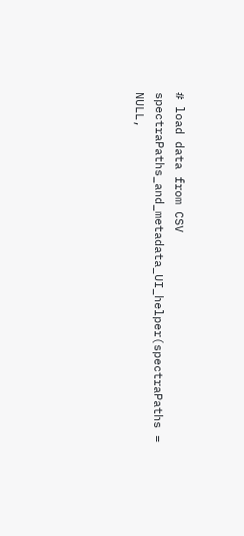# load data from CSV
spectraPaths_and_metadata_UI_helper(spectraPaths = NULL,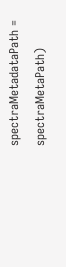spectraMetadataPath = spectraMetaPath)